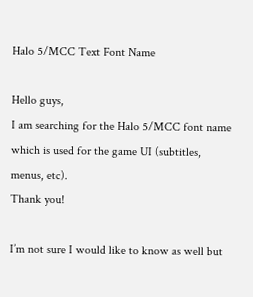Halo 5/MCC Text Font Name

Hello guys,
I am searching for the Halo 5/MCC font name which is used for the game UI (subtitles, menus, etc).
Thank you!

I’m not sure I would like to know as well but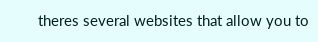theres several websites that allow you to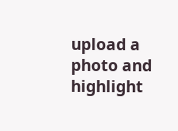upload a photo and highlight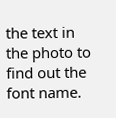the text in the photo to find out the font name.